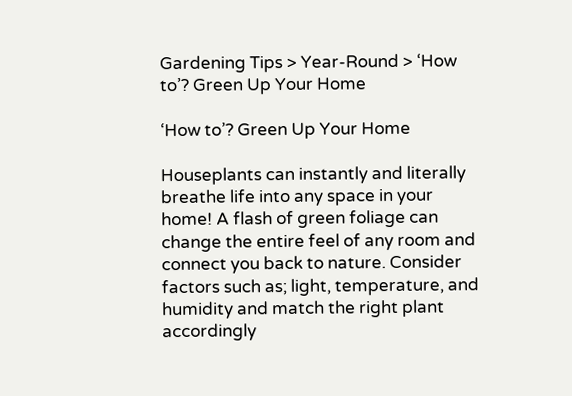Gardening Tips > Year-Round > ‘How to’? Green Up Your Home

‘How to’? Green Up Your Home

Houseplants can instantly and literally breathe life into any space in your home! A flash of green foliage can change the entire feel of any room and connect you back to nature. Consider factors such as; light, temperature, and humidity and match the right plant accordingly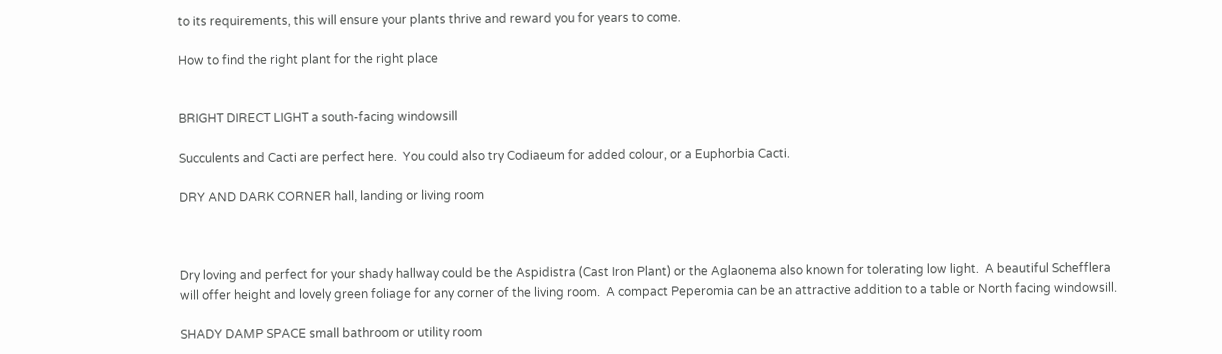to its requirements, this will ensure your plants thrive and reward you for years to come.

How to find the right plant for the right place


BRIGHT DIRECT LIGHT a south-facing windowsill

Succulents and Cacti are perfect here.  You could also try Codiaeum for added colour, or a Euphorbia Cacti.

DRY AND DARK CORNER hall, landing or living room



Dry loving and perfect for your shady hallway could be the Aspidistra (Cast Iron Plant) or the Aglaonema also known for tolerating low light.  A beautiful Schefflera will offer height and lovely green foliage for any corner of the living room.  A compact Peperomia can be an attractive addition to a table or North facing windowsill.

SHADY DAMP SPACE small bathroom or utility room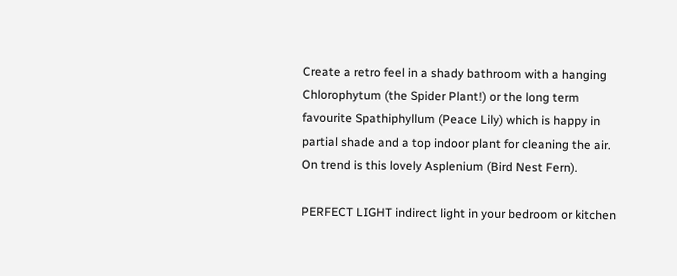Create a retro feel in a shady bathroom with a hanging Chlorophytum (the Spider Plant!) or the long term favourite Spathiphyllum (Peace Lily) which is happy in partial shade and a top indoor plant for cleaning the air.  On trend is this lovely Asplenium (Bird Nest Fern).

PERFECT LIGHT indirect light in your bedroom or kitchen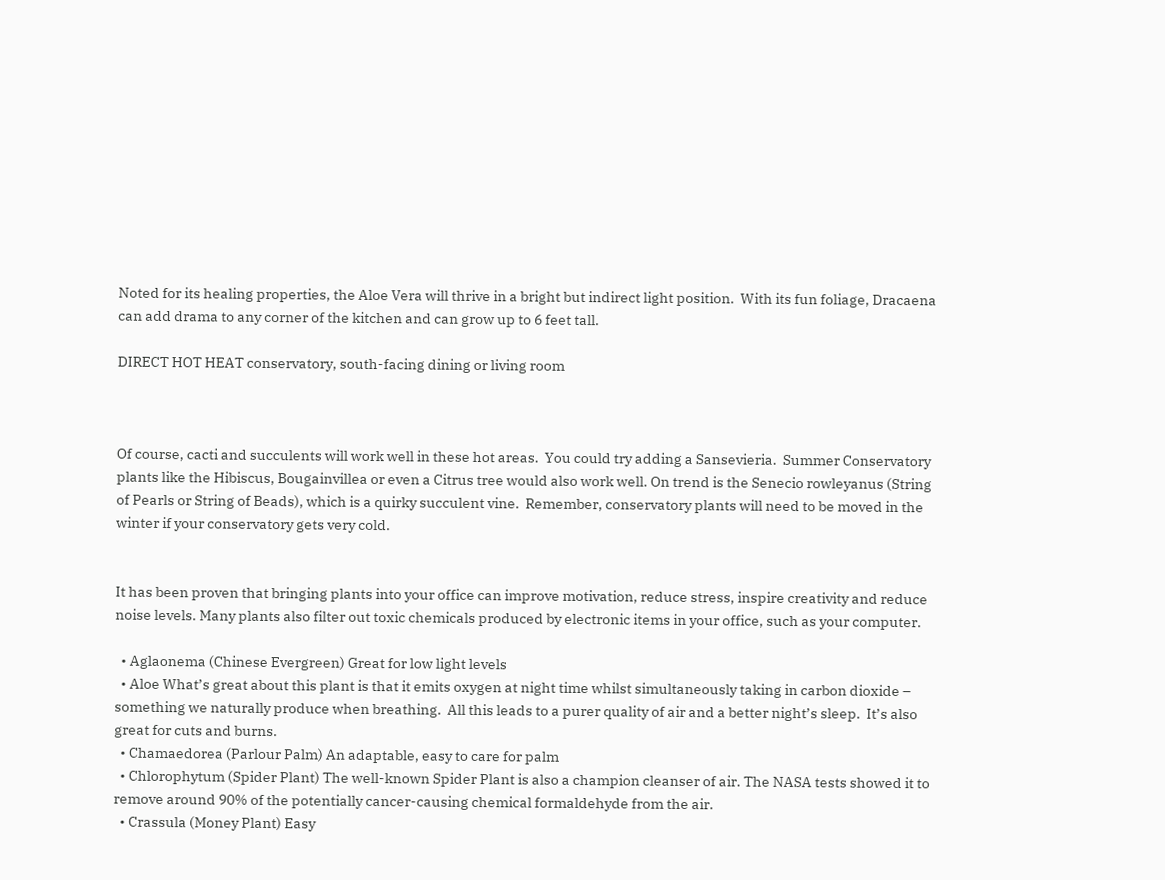Noted for its healing properties, the Aloe Vera will thrive in a bright but indirect light position.  With its fun foliage, Dracaena can add drama to any corner of the kitchen and can grow up to 6 feet tall.

DIRECT HOT HEAT conservatory, south-facing dining or living room



Of course, cacti and succulents will work well in these hot areas.  You could try adding a Sansevieria.  Summer Conservatory plants like the Hibiscus, Bougainvillea or even a Citrus tree would also work well. On trend is the Senecio rowleyanus (String of Pearls or String of Beads), which is a quirky succulent vine.  Remember, conservatory plants will need to be moved in the winter if your conservatory gets very cold.


It has been proven that bringing plants into your office can improve motivation, reduce stress, inspire creativity and reduce noise levels. Many plants also filter out toxic chemicals produced by electronic items in your office, such as your computer.

  • Aglaonema (Chinese Evergreen) Great for low light levels
  • Aloe What’s great about this plant is that it emits oxygen at night time whilst simultaneously taking in carbon dioxide – something we naturally produce when breathing.  All this leads to a purer quality of air and a better night’s sleep.  It’s also great for cuts and burns.
  • Chamaedorea (Parlour Palm) An adaptable, easy to care for palm
  • Chlorophytum (Spider Plant) The well-known Spider Plant is also a champion cleanser of air. The NASA tests showed it to remove around 90% of the potentially cancer-causing chemical formaldehyde from the air.
  • Crassula (Money Plant) Easy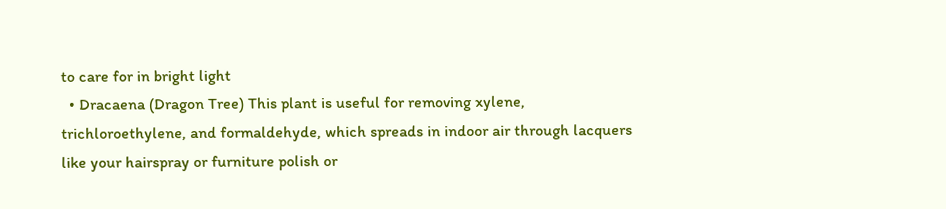to care for in bright light
  • Dracaena (Dragon Tree) This plant is useful for removing xylene, trichloroethylene, and formaldehyde, which spreads in indoor air through lacquers like your hairspray or furniture polish or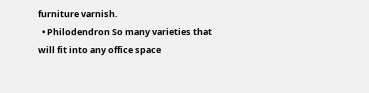furniture varnish.
  • Philodendron So many varieties that will fit into any office space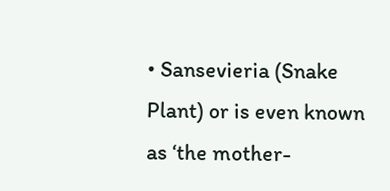• Sansevieria (Snake Plant) or is even known as ‘the mother-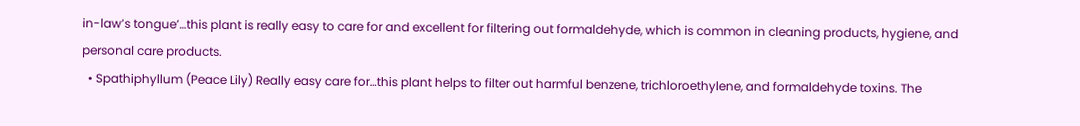in-law’s tongue’…this plant is really easy to care for and excellent for filtering out formaldehyde, which is common in cleaning products, hygiene, and personal care products.
  • Spathiphyllum (Peace Lily) Really easy care for…this plant helps to filter out harmful benzene, trichloroethylene, and formaldehyde toxins. The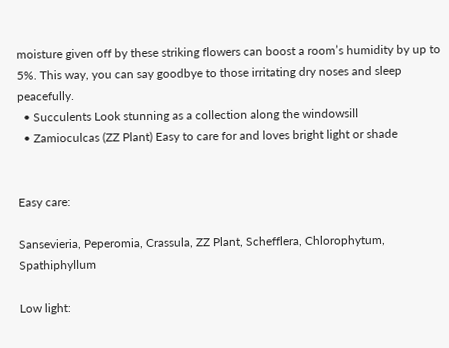moisture given off by these striking flowers can boost a room’s humidity by up to 5%. This way, you can say goodbye to those irritating dry noses and sleep peacefully.
  • Succulents Look stunning as a collection along the windowsill
  • Zamioculcas (ZZ Plant) Easy to care for and loves bright light or shade


Easy care:

Sansevieria, Peperomia, Crassula, ZZ Plant, Schefflera, Chlorophytum, Spathiphyllum

Low light: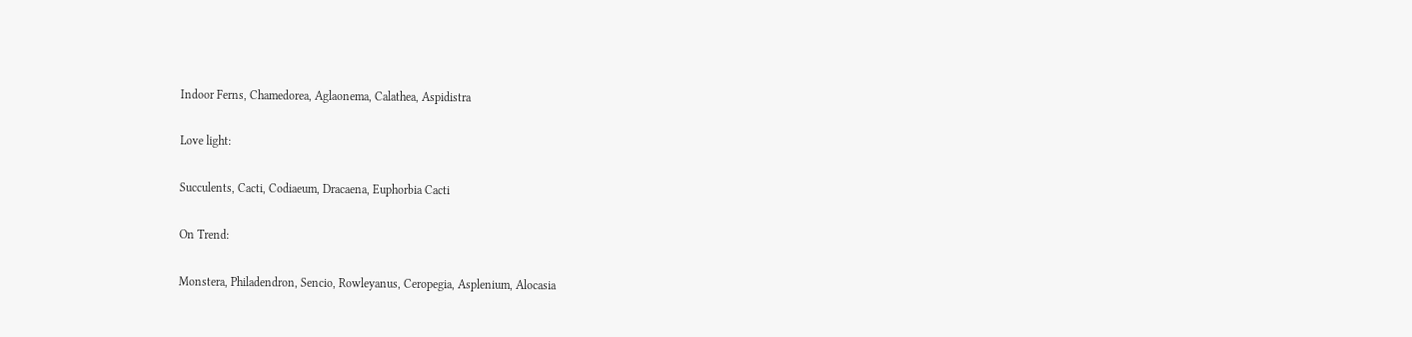Indoor Ferns, Chamedorea, Aglaonema, Calathea, Aspidistra

Love light:

Succulents, Cacti, Codiaeum, Dracaena, Euphorbia Cacti

On Trend:

Monstera, Philadendron, Sencio, Rowleyanus, Ceropegia, Asplenium, Alocasia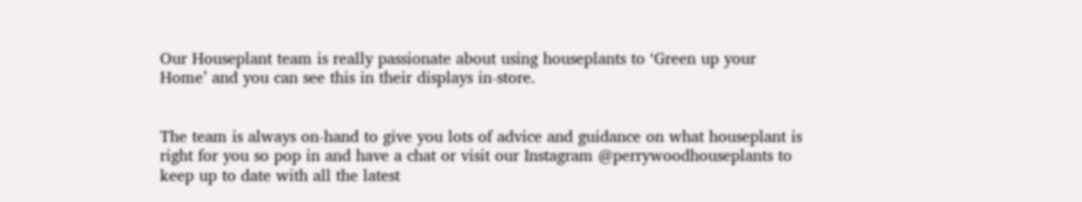Our Houseplant team is really passionate about using houseplants to ‘Green up your Home’ and you can see this in their displays in-store.


The team is always on-hand to give you lots of advice and guidance on what houseplant is right for you so pop in and have a chat or visit our Instagram @perrywoodhouseplants to keep up to date with all the latest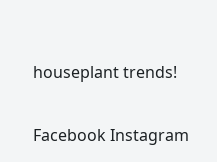houseplant trends!


Facebook Instagram